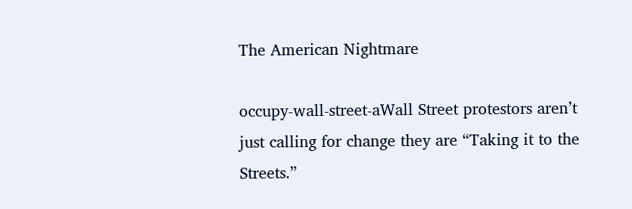The American Nightmare

occupy-wall-street-aWall Street protestors aren’t just calling for change they are “Taking it to the Streets.”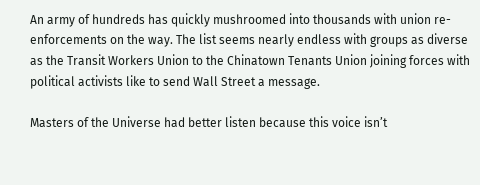An army of hundreds has quickly mushroomed into thousands with union re-enforcements on the way. The list seems nearly endless with groups as diverse as the Transit Workers Union to the Chinatown Tenants Union joining forces with political activists like to send Wall Street a message.

Masters of the Universe had better listen because this voice isn’t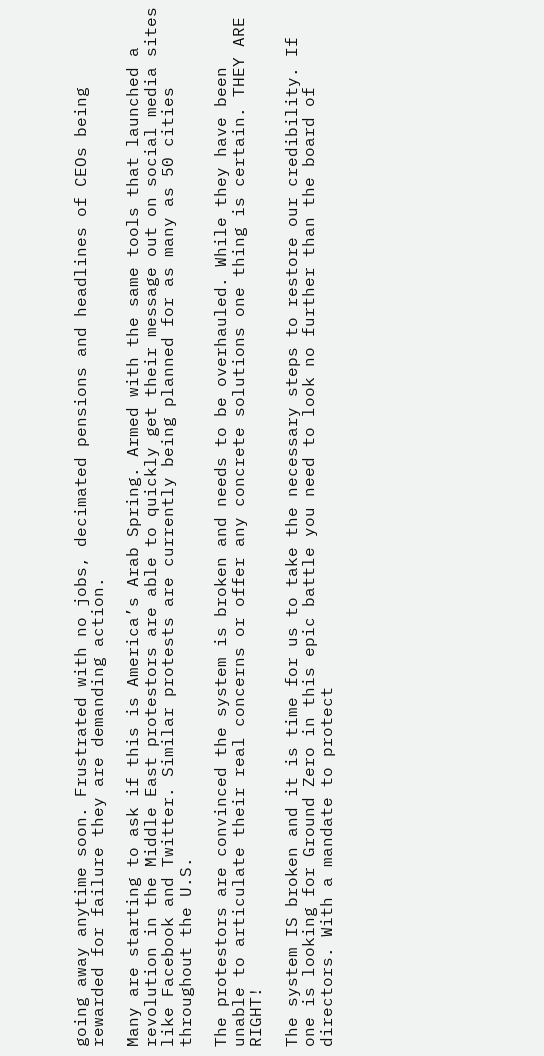going away anytime soon. Frustrated with no jobs, decimated pensions and headlines of CEOs being rewarded for failure they are demanding action.

Many are starting to ask if this is America’s Arab Spring. Armed with the same tools that launched a revolution in the Middle East protestors are able to quickly get their message out on social media sites like Facebook and Twitter. Similar protests are currently being planned for as many as 50 cities throughout the U.S.

The protestors are convinced the system is broken and needs to be overhauled. While they have been unable to articulate their real concerns or offer any concrete solutions one thing is certain. THEY ARE RIGHT!

The system IS broken and it is time for us to take the necessary steps to restore our credibility. If one is looking for Ground Zero in this epic battle you need to look no further than the board of directors. With a mandate to protect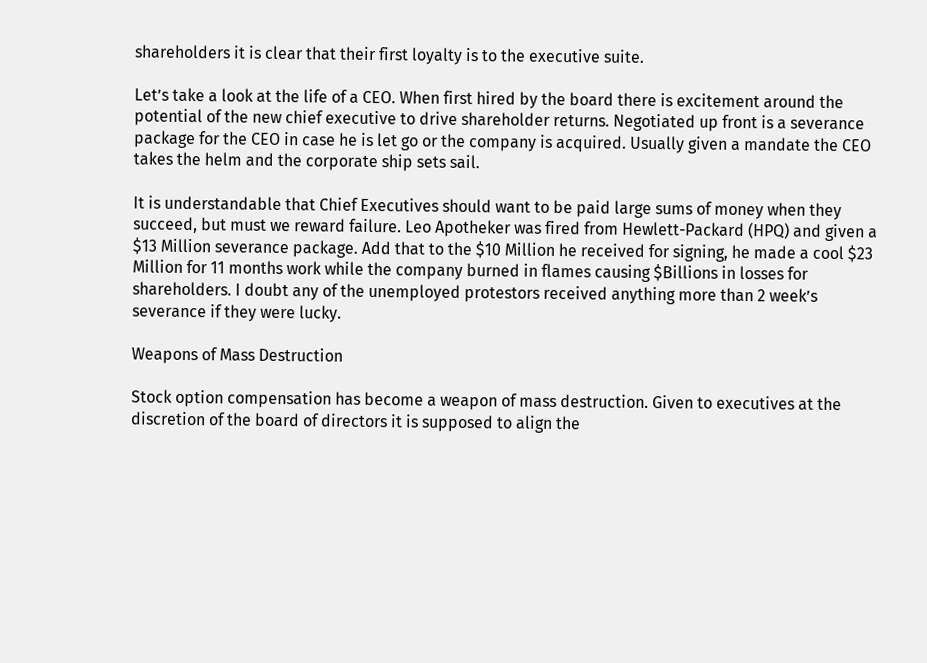shareholders it is clear that their first loyalty is to the executive suite.

Let’s take a look at the life of a CEO. When first hired by the board there is excitement around the potential of the new chief executive to drive shareholder returns. Negotiated up front is a severance package for the CEO in case he is let go or the company is acquired. Usually given a mandate the CEO takes the helm and the corporate ship sets sail.

It is understandable that Chief Executives should want to be paid large sums of money when they succeed, but must we reward failure. Leo Apotheker was fired from Hewlett-Packard (HPQ) and given a $13 Million severance package. Add that to the $10 Million he received for signing, he made a cool $23 Million for 11 months work while the company burned in flames causing $Billions in losses for shareholders. I doubt any of the unemployed protestors received anything more than 2 week’s severance if they were lucky.

Weapons of Mass Destruction

Stock option compensation has become a weapon of mass destruction. Given to executives at the discretion of the board of directors it is supposed to align the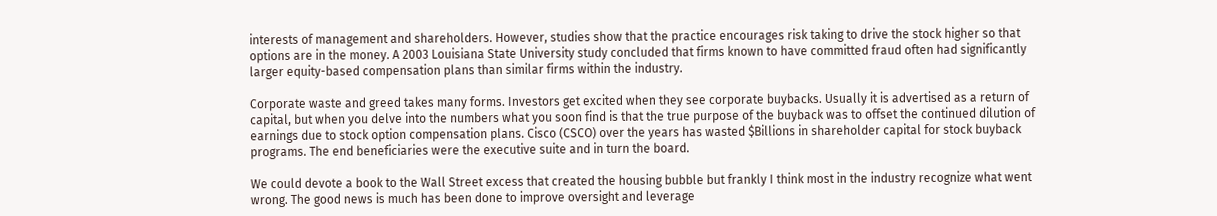interests of management and shareholders. However, studies show that the practice encourages risk taking to drive the stock higher so that options are in the money. A 2003 Louisiana State University study concluded that firms known to have committed fraud often had significantly larger equity-based compensation plans than similar firms within the industry.

Corporate waste and greed takes many forms. Investors get excited when they see corporate buybacks. Usually it is advertised as a return of capital, but when you delve into the numbers what you soon find is that the true purpose of the buyback was to offset the continued dilution of earnings due to stock option compensation plans. Cisco (CSCO) over the years has wasted $Billions in shareholder capital for stock buyback programs. The end beneficiaries were the executive suite and in turn the board.

We could devote a book to the Wall Street excess that created the housing bubble but frankly I think most in the industry recognize what went wrong. The good news is much has been done to improve oversight and leverage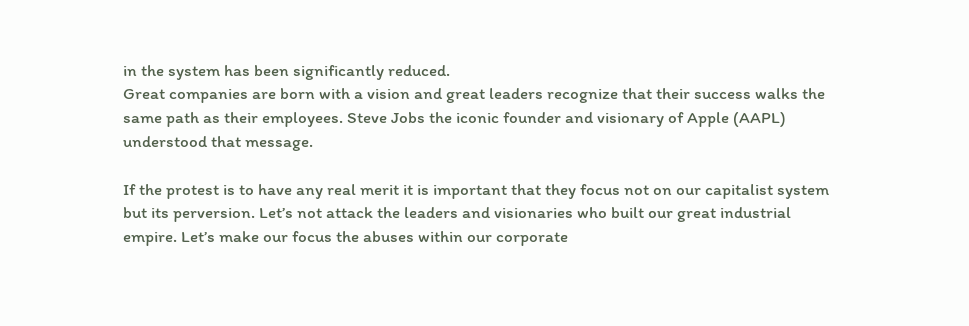in the system has been significantly reduced.
Great companies are born with a vision and great leaders recognize that their success walks the same path as their employees. Steve Jobs the iconic founder and visionary of Apple (AAPL) understood that message.

If the protest is to have any real merit it is important that they focus not on our capitalist system but its perversion. Let’s not attack the leaders and visionaries who built our great industrial empire. Let’s make our focus the abuses within our corporate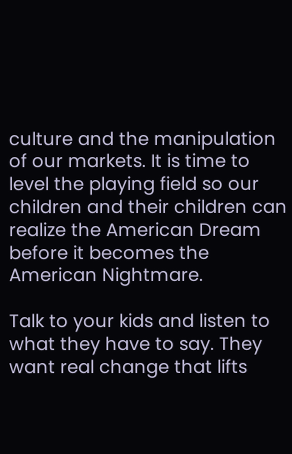culture and the manipulation of our markets. It is time to level the playing field so our children and their children can realize the American Dream before it becomes the American Nightmare.

Talk to your kids and listen to what they have to say. They want real change that lifts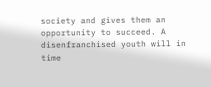society and gives them an opportunity to succeed. A disenfranchised youth will in time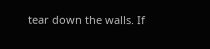tear down the walls. If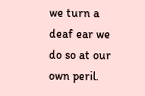we turn a deaf ear we do so at our own peril.